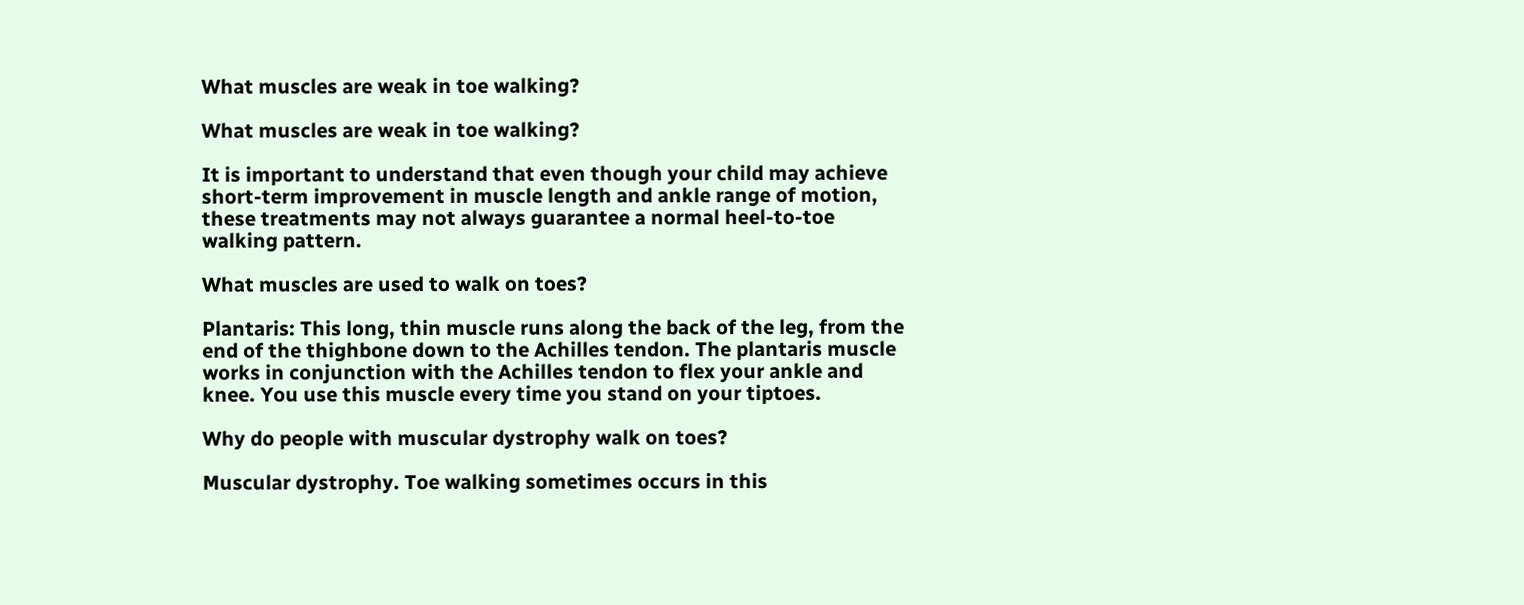What muscles are weak in toe walking?

What muscles are weak in toe walking?

It is important to understand that even though your child may achieve short-term improvement in muscle length and ankle range of motion, these treatments may not always guarantee a normal heel-to-toe walking pattern.

What muscles are used to walk on toes?

Plantaris: This long, thin muscle runs along the back of the leg, from the end of the thighbone down to the Achilles tendon. The plantaris muscle works in conjunction with the Achilles tendon to flex your ankle and knee. You use this muscle every time you stand on your tiptoes.

Why do people with muscular dystrophy walk on toes?

Muscular dystrophy. Toe walking sometimes occurs in this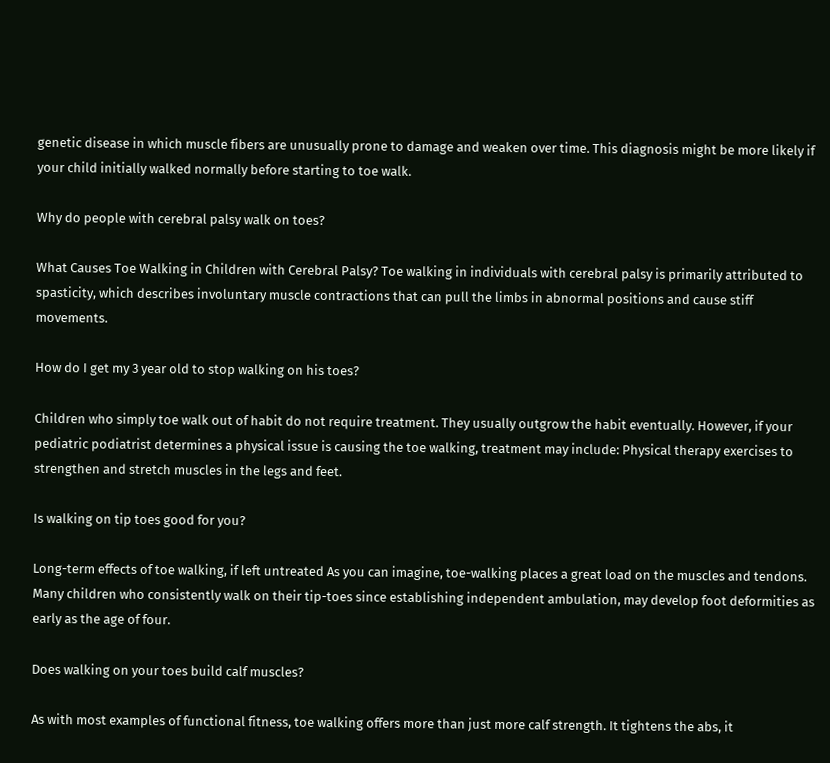genetic disease in which muscle fibers are unusually prone to damage and weaken over time. This diagnosis might be more likely if your child initially walked normally before starting to toe walk.

Why do people with cerebral palsy walk on toes?

What Causes Toe Walking in Children with Cerebral Palsy? Toe walking in individuals with cerebral palsy is primarily attributed to spasticity, which describes involuntary muscle contractions that can pull the limbs in abnormal positions and cause stiff movements.

How do I get my 3 year old to stop walking on his toes?

Children who simply toe walk out of habit do not require treatment. They usually outgrow the habit eventually. However, if your pediatric podiatrist determines a physical issue is causing the toe walking, treatment may include: Physical therapy exercises to strengthen and stretch muscles in the legs and feet.

Is walking on tip toes good for you?

Long-term effects of toe walking, if left untreated As you can imagine, toe-walking places a great load on the muscles and tendons. Many children who consistently walk on their tip-toes since establishing independent ambulation, may develop foot deformities as early as the age of four.

Does walking on your toes build calf muscles?

As with most examples of functional fitness, toe walking offers more than just more calf strength. It tightens the abs, it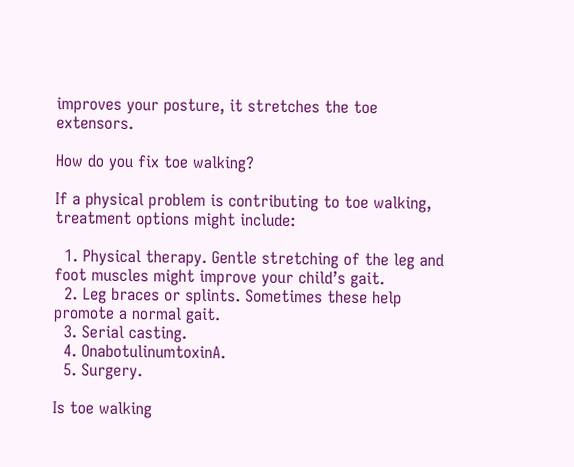improves your posture, it stretches the toe extensors.

How do you fix toe walking?

If a physical problem is contributing to toe walking, treatment options might include:

  1. Physical therapy. Gentle stretching of the leg and foot muscles might improve your child’s gait.
  2. Leg braces or splints. Sometimes these help promote a normal gait.
  3. Serial casting.
  4. OnabotulinumtoxinA.
  5. Surgery.

Is toe walking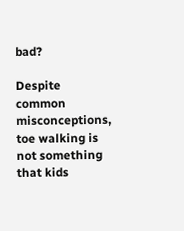bad?

Despite common misconceptions, toe walking is not something that kids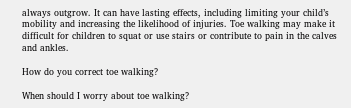always outgrow. It can have lasting effects, including limiting your child’s mobility and increasing the likelihood of injuries. Toe walking may make it difficult for children to squat or use stairs or contribute to pain in the calves and ankles.

How do you correct toe walking?

When should I worry about toe walking?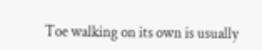Toe walking on its own is usually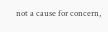not a cause for concern,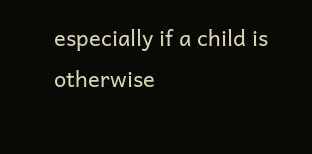especially if a child is otherwise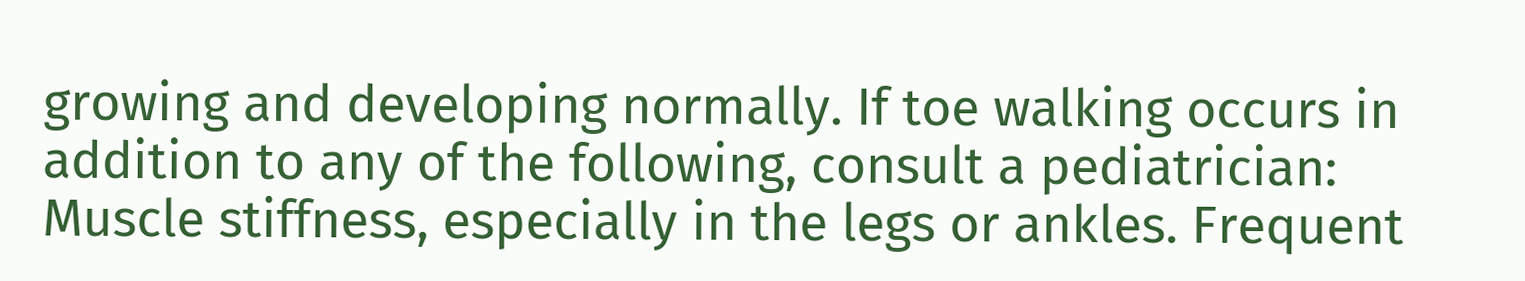growing and developing normally. If toe walking occurs in addition to any of the following, consult a pediatrician: Muscle stiffness, especially in the legs or ankles. Frequent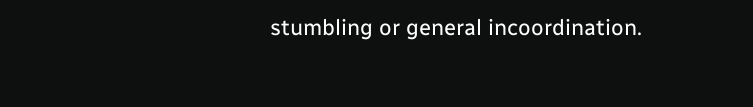stumbling or general incoordination.